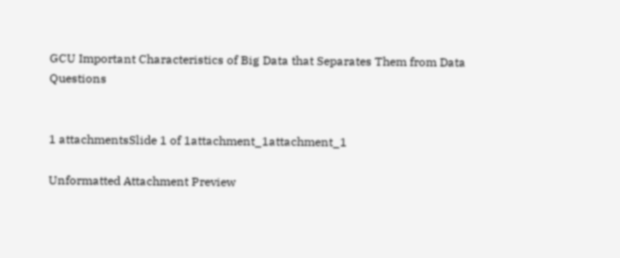GCU Important Characteristics of Big Data that Separates Them from Data Questions


1 attachmentsSlide 1 of 1attachment_1attachment_1

Unformatted Attachment Preview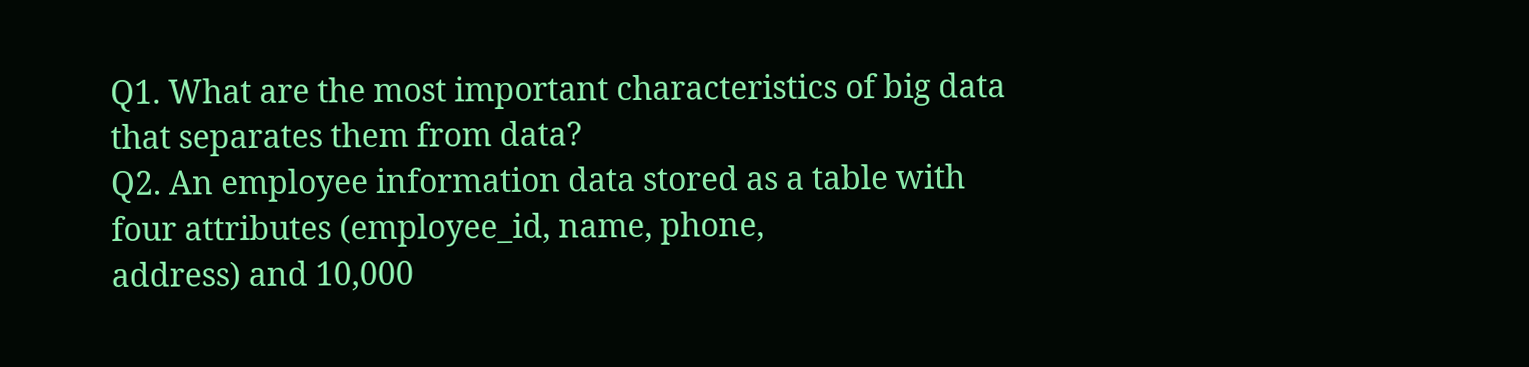Q1. What are the most important characteristics of big data that separates them from data?
Q2. An employee information data stored as a table with four attributes (employee_id, name, phone,
address) and 10,000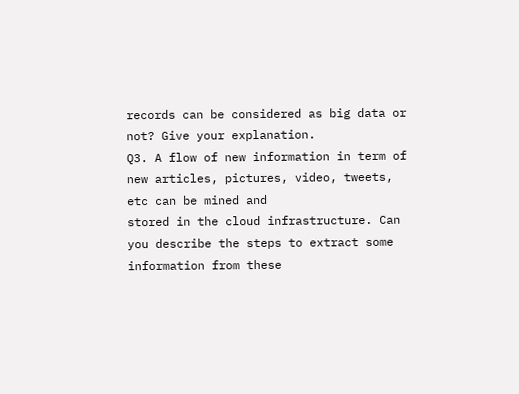records can be considered as big data or not? Give your explanation.
Q3. A flow of new information in term of new articles, pictures, video, tweets, etc can be mined and
stored in the cloud infrastructure. Can you describe the steps to extract some information from these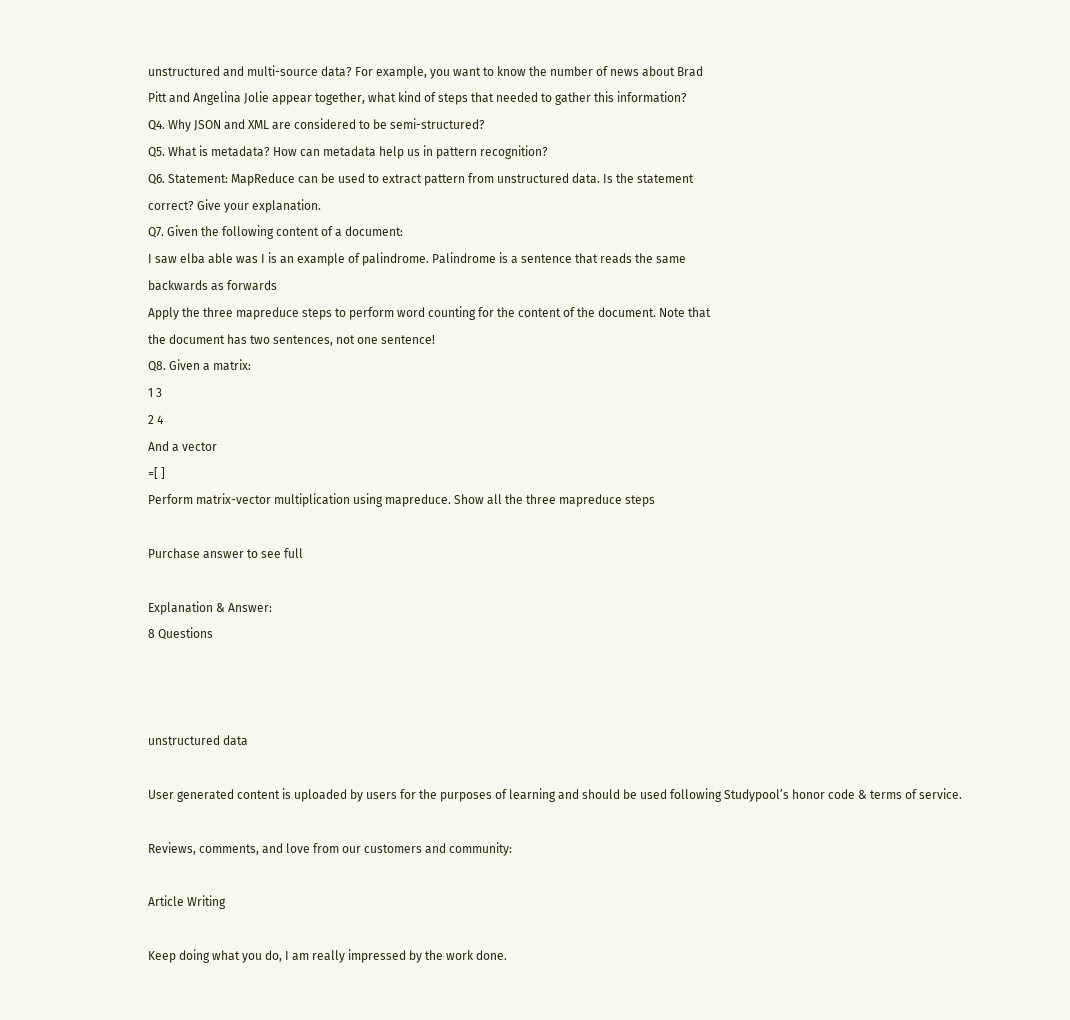unstructured and multi-source data? For example, you want to know the number of news about Brad
Pitt and Angelina Jolie appear together, what kind of steps that needed to gather this information?
Q4. Why JSON and XML are considered to be semi-structured?
Q5. What is metadata? How can metadata help us in pattern recognition?
Q6. Statement: MapReduce can be used to extract pattern from unstructured data. Is the statement
correct? Give your explanation.
Q7. Given the following content of a document:
I saw elba able was I is an example of palindrome. Palindrome is a sentence that reads the same
backwards as forwards
Apply the three mapreduce steps to perform word counting for the content of the document. Note that
the document has two sentences, not one sentence!
Q8. Given a matrix:
1 3
2 4
And a vector
=[ ]
Perform matrix-vector multiplication using mapreduce. Show all the three mapreduce steps

Purchase answer to see full

Explanation & Answer:
8 Questions



unstructured data

User generated content is uploaded by users for the purposes of learning and should be used following Studypool’s honor code & terms of service.

Reviews, comments, and love from our customers and community:

Article Writing

Keep doing what you do, I am really impressed by the work done.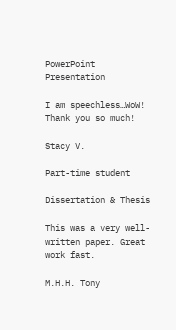PowerPoint Presentation

I am speechless…WoW! Thank you so much!

Stacy V.

Part-time student

Dissertation & Thesis

This was a very well-written paper. Great work fast.

M.H.H. Tony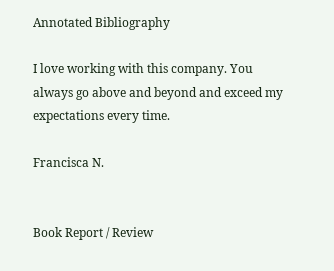Annotated Bibliography

I love working with this company. You always go above and beyond and exceed my expectations every time.

Francisca N.


Book Report / Review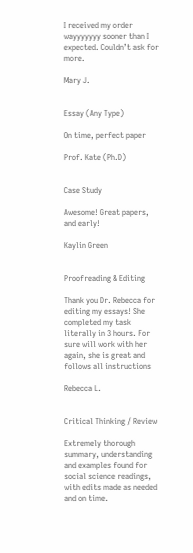I received my order wayyyyyyy sooner than I expected. Couldn’t ask for more.

Mary J.


Essay (Any Type)

On time, perfect paper

Prof. Kate (Ph.D)


Case Study

Awesome! Great papers, and early!

Kaylin Green


Proofreading & Editing

Thank you Dr. Rebecca for editing my essays! She completed my task literally in 3 hours. For sure will work with her again, she is great and follows all instructions

Rebecca L.


Critical Thinking / Review

Extremely thorough summary, understanding and examples found for social science readings, with edits made as needed and on time.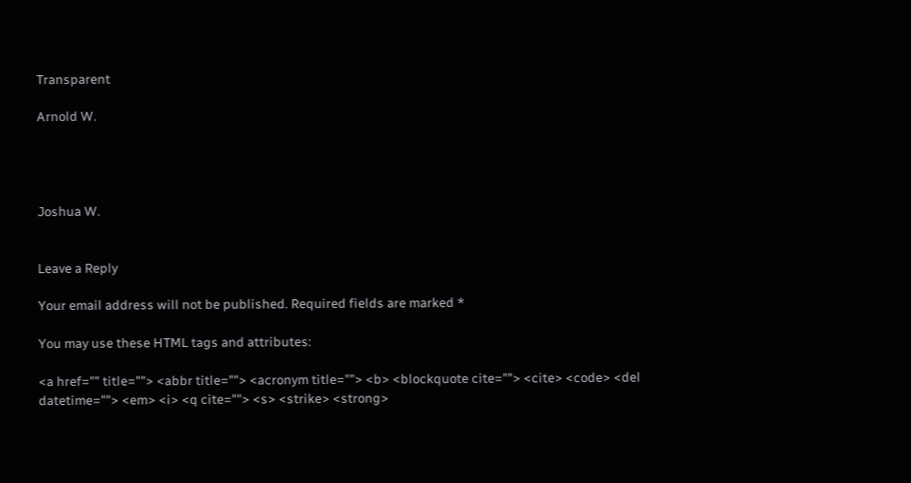Transparent

Arnold W.




Joshua W.


Leave a Reply

Your email address will not be published. Required fields are marked *

You may use these HTML tags and attributes:

<a href="" title=""> <abbr title=""> <acronym title=""> <b> <blockquote cite=""> <cite> <code> <del datetime=""> <em> <i> <q cite=""> <s> <strike> <strong>